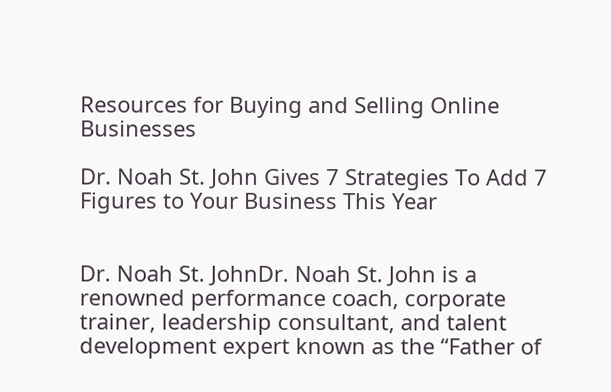Resources for Buying and Selling Online Businesses

Dr. Noah St. John Gives 7 Strategies To Add 7 Figures to Your Business This Year


Dr. Noah St. JohnDr. Noah St. John is a renowned performance coach, corporate trainer, leadership consultant, and talent development expert known as the “Father of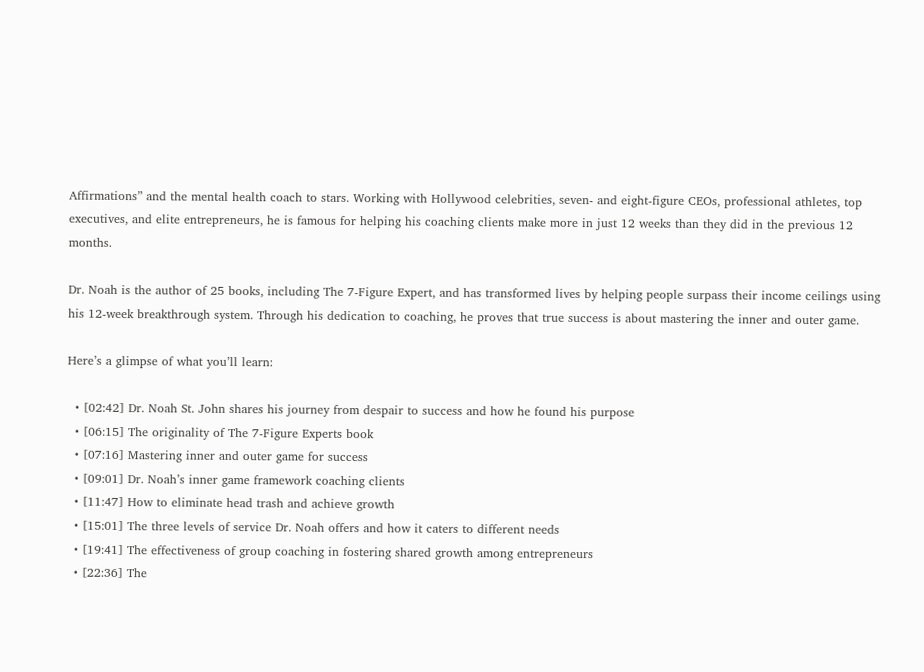Affirmations” and the mental health coach to stars. Working with Hollywood celebrities, seven- and eight-figure CEOs, professional athletes, top executives, and elite entrepreneurs, he is famous for helping his coaching clients make more in just 12 weeks than they did in the previous 12 months.

Dr. Noah is the author of 25 books, including The 7-Figure Expert, and has transformed lives by helping people surpass their income ceilings using his 12-week breakthrough system. Through his dedication to coaching, he proves that true success is about mastering the inner and outer game.

Here’s a glimpse of what you’ll learn:

  • [02:42] Dr. Noah St. John shares his journey from despair to success and how he found his purpose
  • [06:15] The originality of The 7-Figure Experts book
  • [07:16] Mastering inner and outer game for success
  • [09:01] Dr. Noah’s inner game framework coaching clients
  • [11:47] How to eliminate head trash and achieve growth
  • [15:01] The three levels of service Dr. Noah offers and how it caters to different needs
  • [19:41] The effectiveness of group coaching in fostering shared growth among entrepreneurs
  • [22:36] The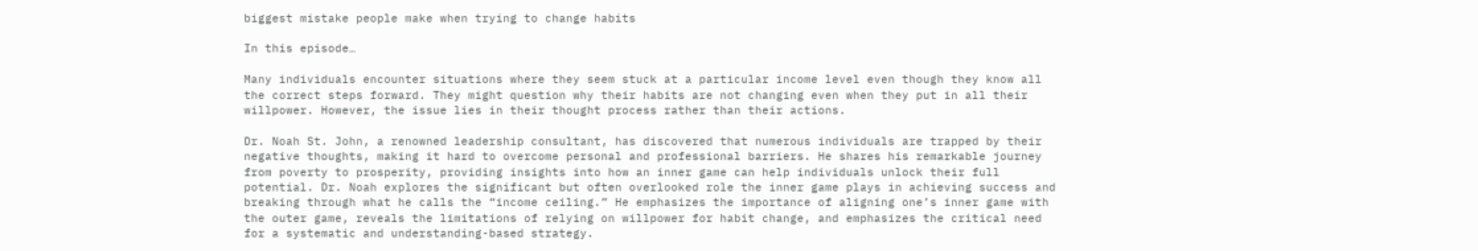biggest mistake people make when trying to change habits

In this episode…

Many individuals encounter situations where they seem stuck at a particular income level even though they know all the correct steps forward. They might question why their habits are not changing even when they put in all their willpower. However, the issue lies in their thought process rather than their actions.

Dr. Noah St. John, a renowned leadership consultant, has discovered that numerous individuals are trapped by their negative thoughts, making it hard to overcome personal and professional barriers. He shares his remarkable journey from poverty to prosperity, providing insights into how an inner game can help individuals unlock their full potential. Dr. Noah explores the significant but often overlooked role the inner game plays in achieving success and breaking through what he calls the “income ceiling.” He emphasizes the importance of aligning one’s inner game with the outer game, reveals the limitations of relying on willpower for habit change, and emphasizes the critical need for a systematic and understanding-based strategy.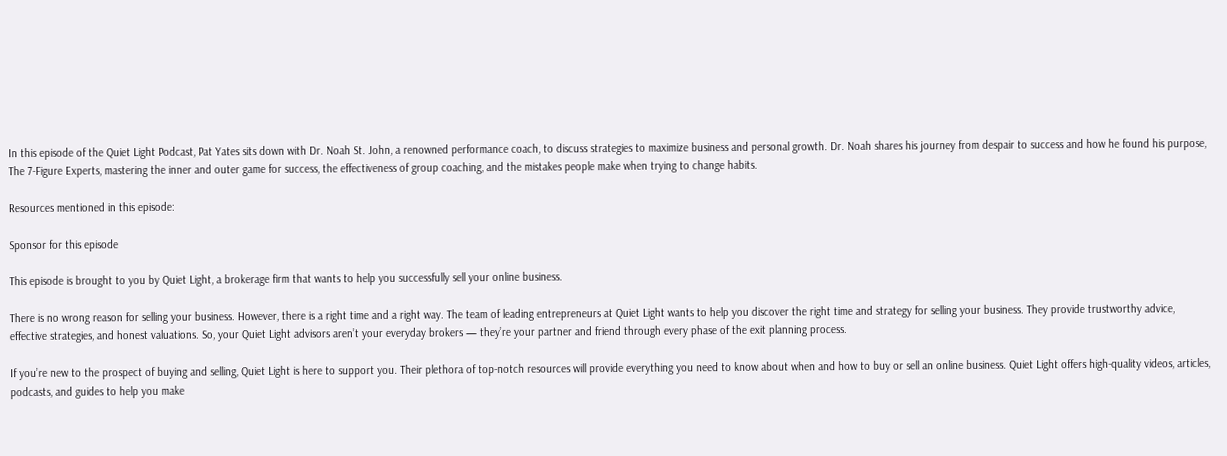In this episode of the Quiet Light Podcast, Pat Yates sits down with Dr. Noah St. John, a renowned performance coach, to discuss strategies to maximize business and personal growth. Dr. Noah shares his journey from despair to success and how he found his purpose, The 7-Figure Experts, mastering the inner and outer game for success, the effectiveness of group coaching, and the mistakes people make when trying to change habits.

Resources mentioned in this episode:

Sponsor for this episode

This episode is brought to you by Quiet Light, a brokerage firm that wants to help you successfully sell your online business.

There is no wrong reason for selling your business. However, there is a right time and a right way. The team of leading entrepreneurs at Quiet Light wants to help you discover the right time and strategy for selling your business. They provide trustworthy advice, effective strategies, and honest valuations. So, your Quiet Light advisors aren’t your everyday brokers — they’re your partner and friend through every phase of the exit planning process.

If you’re new to the prospect of buying and selling, Quiet Light is here to support you. Their plethora of top-notch resources will provide everything you need to know about when and how to buy or sell an online business. Quiet Light offers high-quality videos, articles, podcasts, and guides to help you make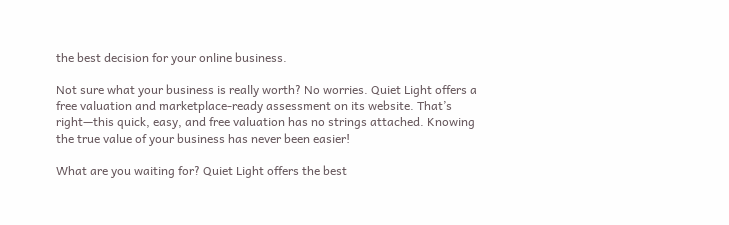the best decision for your online business.

Not sure what your business is really worth? No worries. Quiet Light offers a free valuation and marketplace-ready assessment on its website. That’s right—this quick, easy, and free valuation has no strings attached. Knowing the true value of your business has never been easier!

What are you waiting for? Quiet Light offers the best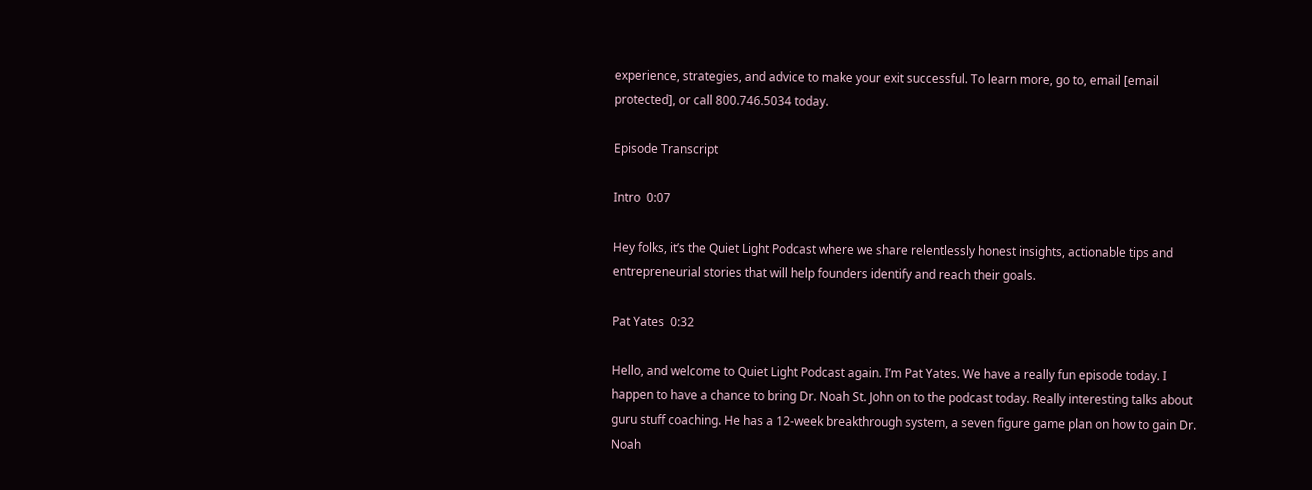experience, strategies, and advice to make your exit successful. To learn more, go to, email [email protected], or call 800.746.5034 today.

Episode Transcript

Intro  0:07

Hey folks, it’s the Quiet Light Podcast where we share relentlessly honest insights, actionable tips and entrepreneurial stories that will help founders identify and reach their goals.

Pat Yates  0:32

Hello, and welcome to Quiet Light Podcast again. I’m Pat Yates. We have a really fun episode today. I happen to have a chance to bring Dr. Noah St. John on to the podcast today. Really interesting talks about guru stuff coaching. He has a 12-week breakthrough system, a seven figure game plan on how to gain Dr. Noah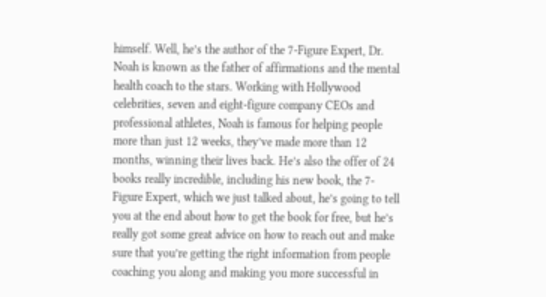himself. Well, he’s the author of the 7-Figure Expert, Dr. Noah is known as the father of affirmations and the mental health coach to the stars. Working with Hollywood celebrities, seven and eight-figure company CEOs and professional athletes, Noah is famous for helping people more than just 12 weeks, they’ve made more than 12 months, winning their lives back. He’s also the offer of 24 books really incredible, including his new book, the 7-Figure Expert, which we just talked about, he’s going to tell you at the end about how to get the book for free, but he’s really got some great advice on how to reach out and make sure that you’re getting the right information from people coaching you along and making you more successful in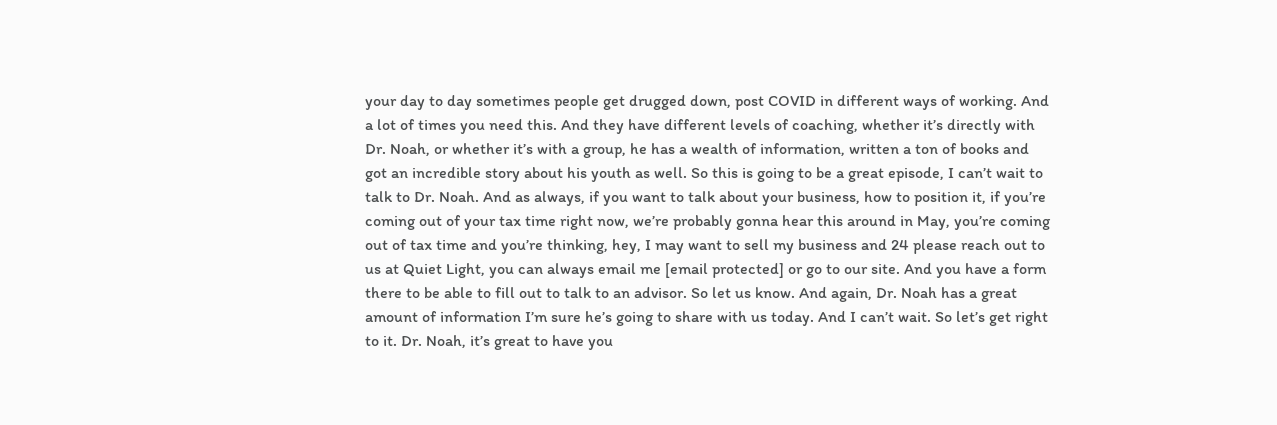your day to day sometimes people get drugged down, post COVID in different ways of working. And a lot of times you need this. And they have different levels of coaching, whether it’s directly with Dr. Noah, or whether it’s with a group, he has a wealth of information, written a ton of books and got an incredible story about his youth as well. So this is going to be a great episode, I can’t wait to talk to Dr. Noah. And as always, if you want to talk about your business, how to position it, if you’re coming out of your tax time right now, we’re probably gonna hear this around in May, you’re coming out of tax time and you’re thinking, hey, I may want to sell my business and 24 please reach out to us at Quiet Light, you can always email me [email protected] or go to our site. And you have a form there to be able to fill out to talk to an advisor. So let us know. And again, Dr. Noah has a great amount of information I’m sure he’s going to share with us today. And I can’t wait. So let’s get right to it. Dr. Noah, it’s great to have you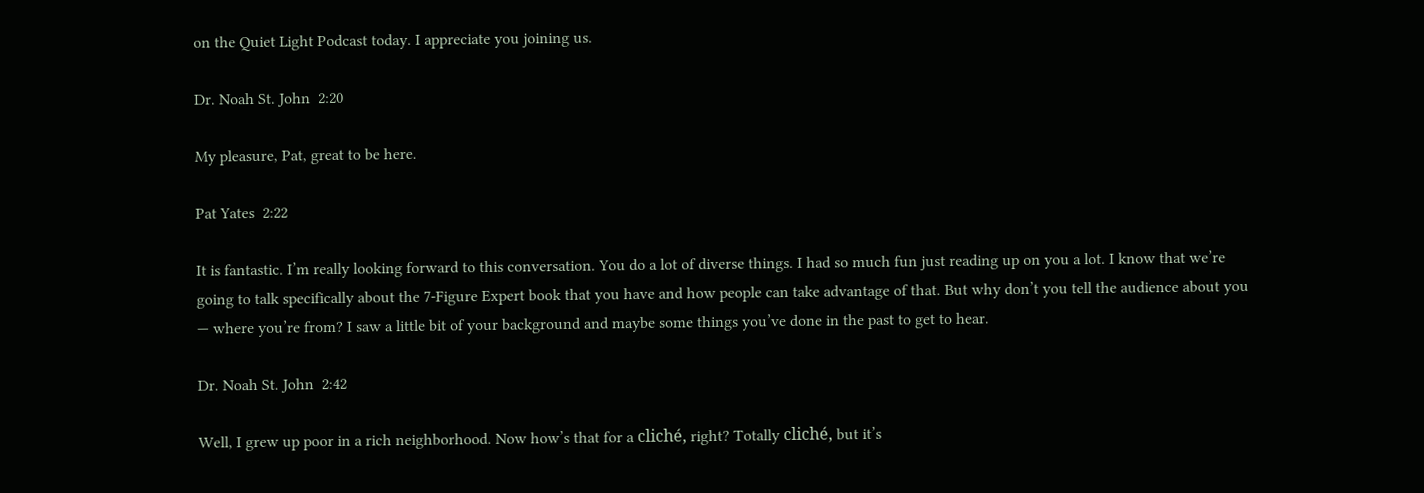on the Quiet Light Podcast today. I appreciate you joining us.

Dr. Noah St. John  2:20

My pleasure, Pat, great to be here.

Pat Yates  2:22

It is fantastic. I’m really looking forward to this conversation. You do a lot of diverse things. I had so much fun just reading up on you a lot. I know that we’re going to talk specifically about the 7-Figure Expert book that you have and how people can take advantage of that. But why don’t you tell the audience about you — where you’re from? I saw a little bit of your background and maybe some things you’ve done in the past to get to hear.

Dr. Noah St. John  2:42

Well, I grew up poor in a rich neighborhood. Now how’s that for a cliché, right? Totally cliché, but it’s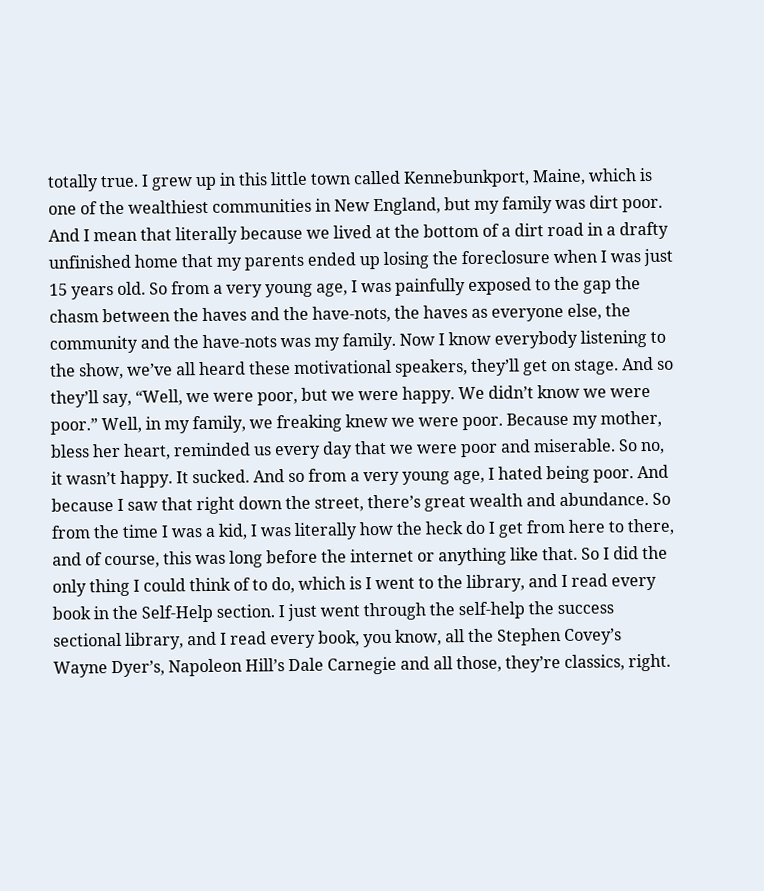totally true. I grew up in this little town called Kennebunkport, Maine, which is one of the wealthiest communities in New England, but my family was dirt poor. And I mean that literally because we lived at the bottom of a dirt road in a drafty unfinished home that my parents ended up losing the foreclosure when I was just 15 years old. So from a very young age, I was painfully exposed to the gap the chasm between the haves and the have-nots, the haves as everyone else, the community and the have-nots was my family. Now I know everybody listening to the show, we’ve all heard these motivational speakers, they’ll get on stage. And so they’ll say, “Well, we were poor, but we were happy. We didn’t know we were poor.” Well, in my family, we freaking knew we were poor. Because my mother, bless her heart, reminded us every day that we were poor and miserable. So no, it wasn’t happy. It sucked. And so from a very young age, I hated being poor. And because I saw that right down the street, there’s great wealth and abundance. So from the time I was a kid, I was literally how the heck do I get from here to there, and of course, this was long before the internet or anything like that. So I did the only thing I could think of to do, which is I went to the library, and I read every book in the Self-Help section. I just went through the self-help the success sectional library, and I read every book, you know, all the Stephen Covey’s Wayne Dyer’s, Napoleon Hill’s Dale Carnegie and all those, they’re classics, right.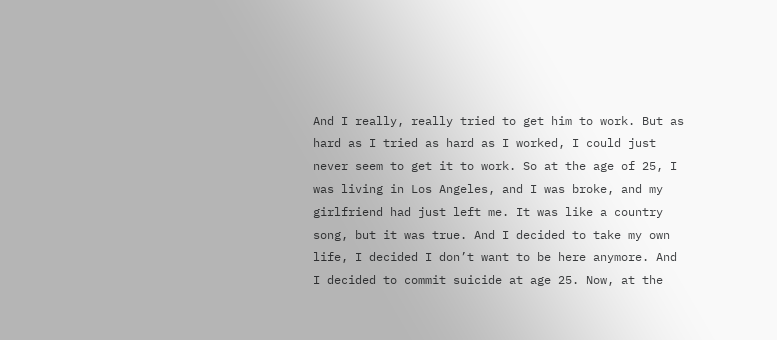And I really, really tried to get him to work. But as hard as I tried as hard as I worked, I could just never seem to get it to work. So at the age of 25, I was living in Los Angeles, and I was broke, and my girlfriend had just left me. It was like a country song, but it was true. And I decided to take my own life, I decided I don’t want to be here anymore. And I decided to commit suicide at age 25. Now, at the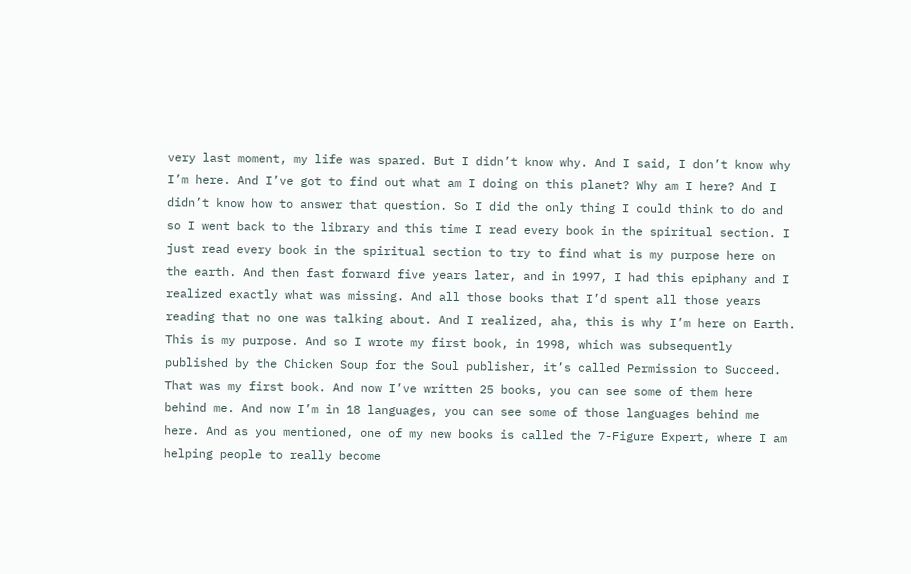very last moment, my life was spared. But I didn’t know why. And I said, I don’t know why I’m here. And I’ve got to find out what am I doing on this planet? Why am I here? And I didn’t know how to answer that question. So I did the only thing I could think to do and so I went back to the library and this time I read every book in the spiritual section. I just read every book in the spiritual section to try to find what is my purpose here on the earth. And then fast forward five years later, and in 1997, I had this epiphany and I realized exactly what was missing. And all those books that I’d spent all those years reading that no one was talking about. And I realized, aha, this is why I’m here on Earth. This is my purpose. And so I wrote my first book, in 1998, which was subsequently published by the Chicken Soup for the Soul publisher, it’s called Permission to Succeed. That was my first book. And now I’ve written 25 books, you can see some of them here behind me. And now I’m in 18 languages, you can see some of those languages behind me here. And as you mentioned, one of my new books is called the 7-Figure Expert, where I am helping people to really become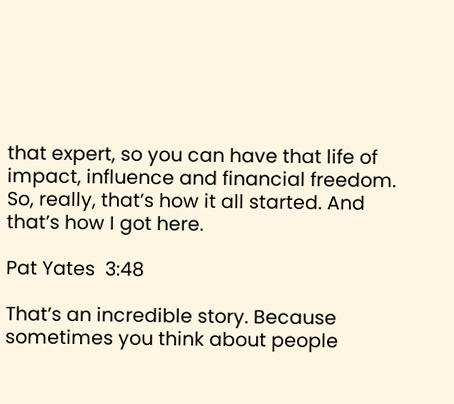that expert, so you can have that life of impact, influence and financial freedom. So, really, that’s how it all started. And that’s how I got here.

Pat Yates  3:48

That’s an incredible story. Because sometimes you think about people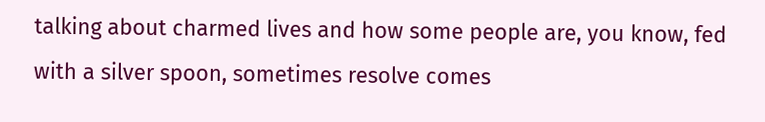talking about charmed lives and how some people are, you know, fed with a silver spoon, sometimes resolve comes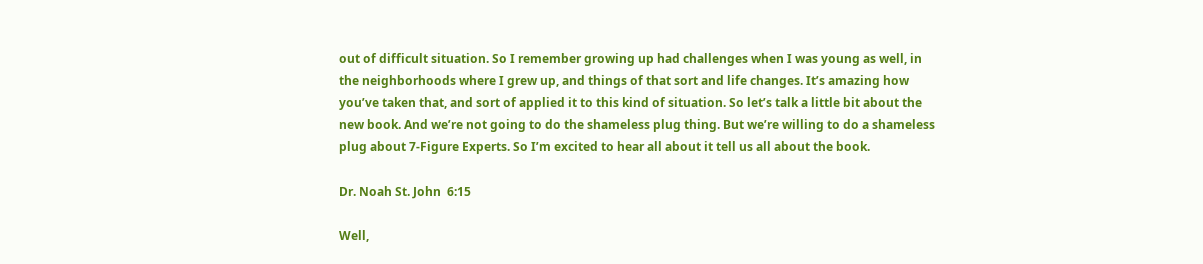out of difficult situation. So I remember growing up had challenges when I was young as well, in the neighborhoods where I grew up, and things of that sort and life changes. It’s amazing how you’ve taken that, and sort of applied it to this kind of situation. So let’s talk a little bit about the new book. And we’re not going to do the shameless plug thing. But we’re willing to do a shameless plug about 7-Figure Experts. So I’m excited to hear all about it tell us all about the book.

Dr. Noah St. John  6:15

Well,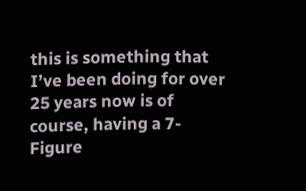this is something that I’ve been doing for over 25 years now is of course, having a 7-Figure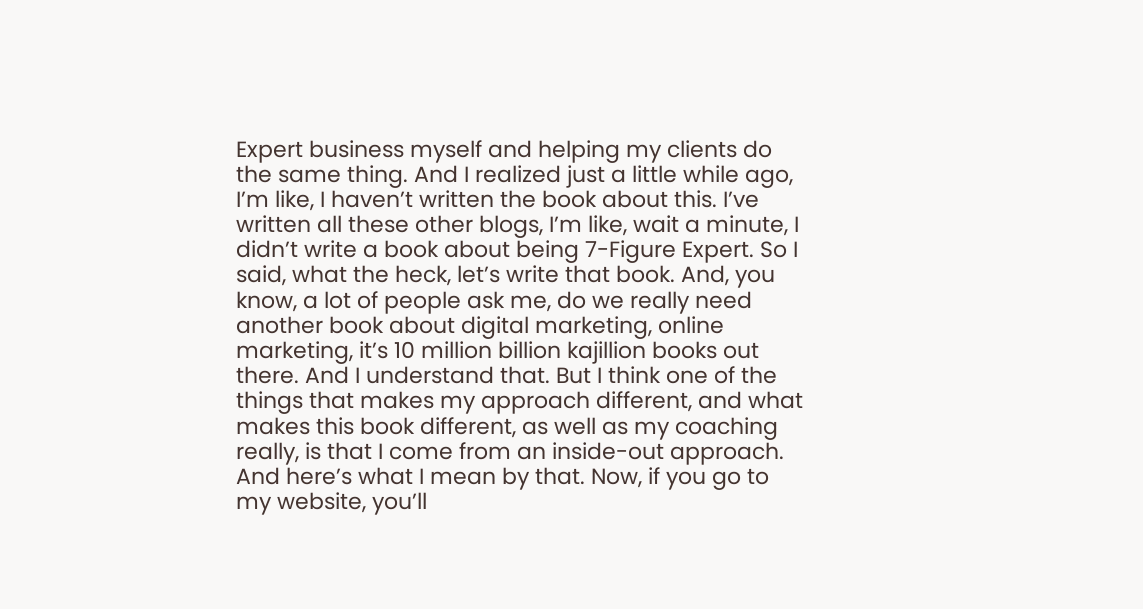Expert business myself and helping my clients do the same thing. And I realized just a little while ago, I’m like, I haven’t written the book about this. I’ve written all these other blogs, I’m like, wait a minute, I didn’t write a book about being 7-Figure Expert. So I said, what the heck, let’s write that book. And, you know, a lot of people ask me, do we really need another book about digital marketing, online marketing, it’s 10 million billion kajillion books out there. And I understand that. But I think one of the things that makes my approach different, and what makes this book different, as well as my coaching really, is that I come from an inside-out approach. And here’s what I mean by that. Now, if you go to my website, you’ll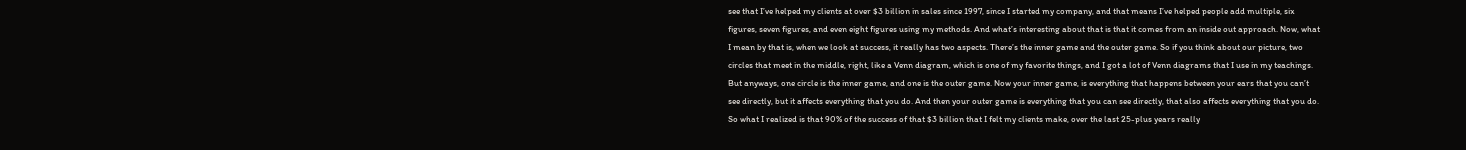see that I’ve helped my clients at over $3 billion in sales since 1997, since I started my company, and that means I’ve helped people add multiple, six figures, seven figures, and even eight figures using my methods. And what’s interesting about that is that it comes from an inside out approach. Now, what I mean by that is, when we look at success, it really has two aspects. There’s the inner game and the outer game. So if you think about our picture, two circles that meet in the middle, right, like a Venn diagram, which is one of my favorite things, and I got a lot of Venn diagrams that I use in my teachings. But anyways, one circle is the inner game, and one is the outer game. Now your inner game, is everything that happens between your ears that you can’t see directly, but it affects everything that you do. And then your outer game is everything that you can see directly, that also affects everything that you do. So what I realized is that 90% of the success of that $3 billion that I felt my clients make, over the last 25-plus years really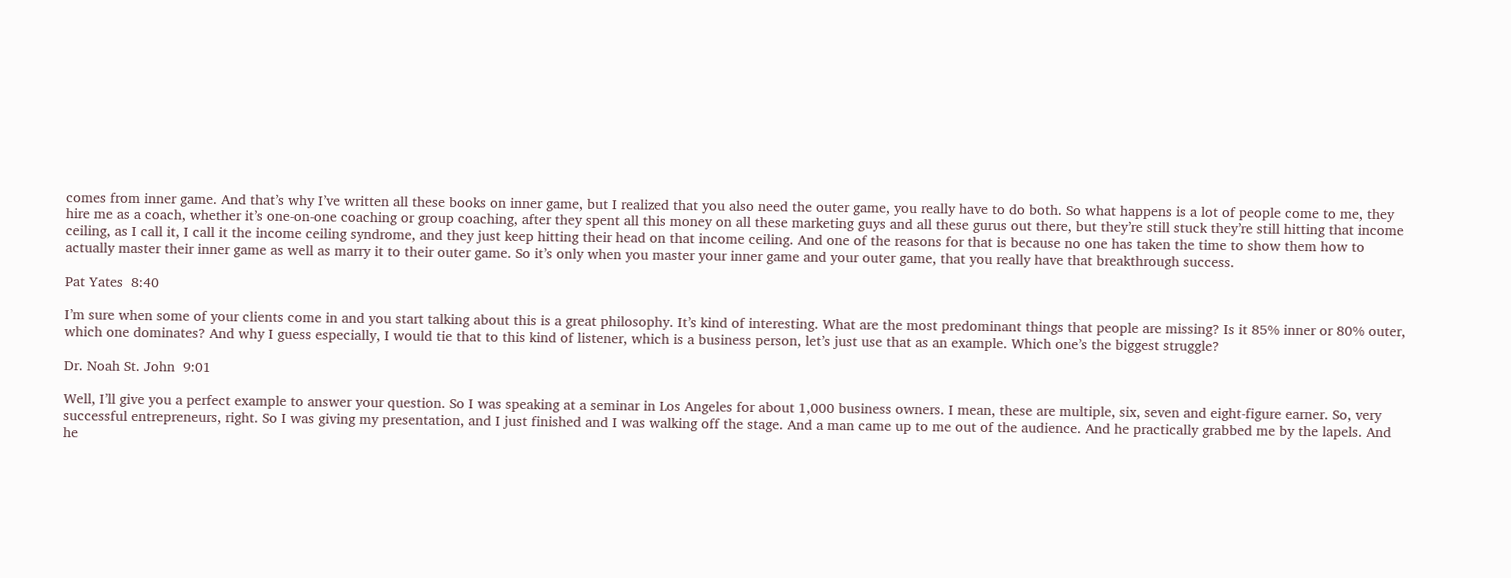comes from inner game. And that’s why I’ve written all these books on inner game, but I realized that you also need the outer game, you really have to do both. So what happens is a lot of people come to me, they hire me as a coach, whether it’s one-on-one coaching or group coaching, after they spent all this money on all these marketing guys and all these gurus out there, but they’re still stuck they’re still hitting that income ceiling, as I call it, I call it the income ceiling syndrome, and they just keep hitting their head on that income ceiling. And one of the reasons for that is because no one has taken the time to show them how to actually master their inner game as well as marry it to their outer game. So it’s only when you master your inner game and your outer game, that you really have that breakthrough success.

Pat Yates  8:40

I’m sure when some of your clients come in and you start talking about this is a great philosophy. It’s kind of interesting. What are the most predominant things that people are missing? Is it 85% inner or 80% outer, which one dominates? And why I guess especially, I would tie that to this kind of listener, which is a business person, let’s just use that as an example. Which one’s the biggest struggle?

Dr. Noah St. John  9:01

Well, I’ll give you a perfect example to answer your question. So I was speaking at a seminar in Los Angeles for about 1,000 business owners. I mean, these are multiple, six, seven and eight-figure earner. So, very successful entrepreneurs, right. So I was giving my presentation, and I just finished and I was walking off the stage. And a man came up to me out of the audience. And he practically grabbed me by the lapels. And he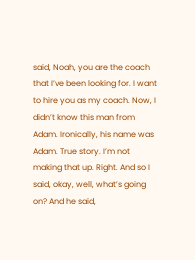said, Noah, you are the coach that I’ve been looking for. I want to hire you as my coach. Now, I didn’t know this man from Adam. Ironically, his name was Adam. True story. I’m not making that up. Right. And so I said, okay, well, what’s going on? And he said,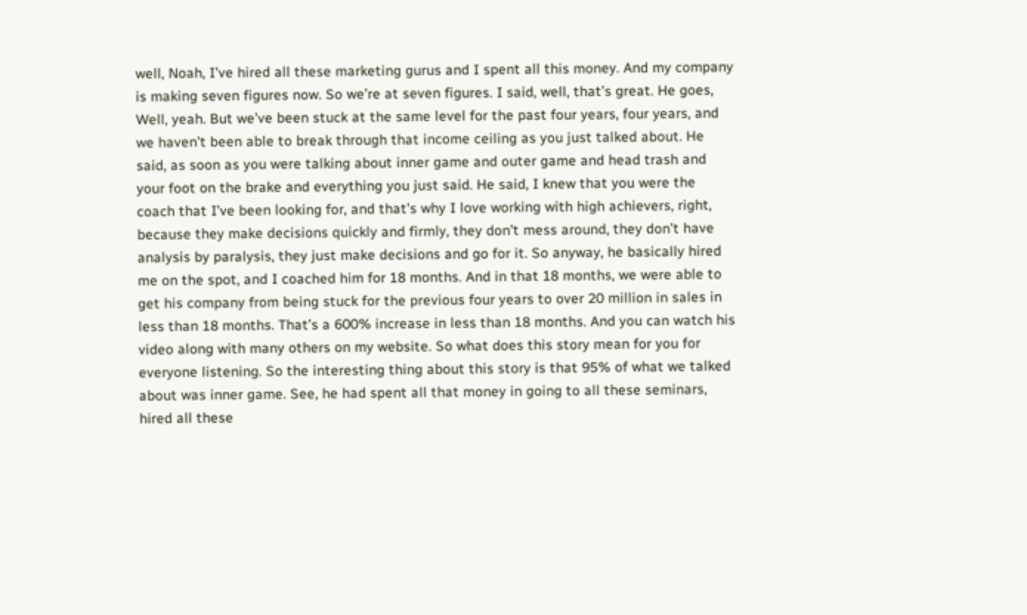well, Noah, I’ve hired all these marketing gurus and I spent all this money. And my company is making seven figures now. So we’re at seven figures. I said, well, that’s great. He goes, Well, yeah. But we’ve been stuck at the same level for the past four years, four years, and we haven’t been able to break through that income ceiling as you just talked about. He said, as soon as you were talking about inner game and outer game and head trash and your foot on the brake and everything you just said. He said, I knew that you were the coach that I’ve been looking for, and that’s why I love working with high achievers, right, because they make decisions quickly and firmly, they don’t mess around, they don’t have analysis by paralysis, they just make decisions and go for it. So anyway, he basically hired me on the spot, and I coached him for 18 months. And in that 18 months, we were able to get his company from being stuck for the previous four years to over 20 million in sales in less than 18 months. That’s a 600% increase in less than 18 months. And you can watch his video along with many others on my website. So what does this story mean for you for everyone listening. So the interesting thing about this story is that 95% of what we talked about was inner game. See, he had spent all that money in going to all these seminars, hired all these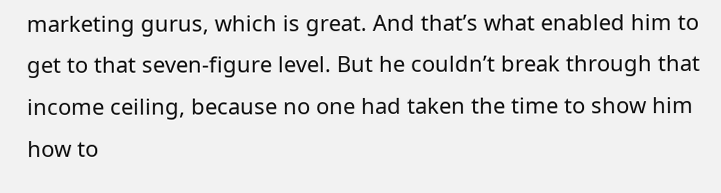marketing gurus, which is great. And that’s what enabled him to get to that seven-figure level. But he couldn’t break through that income ceiling, because no one had taken the time to show him how to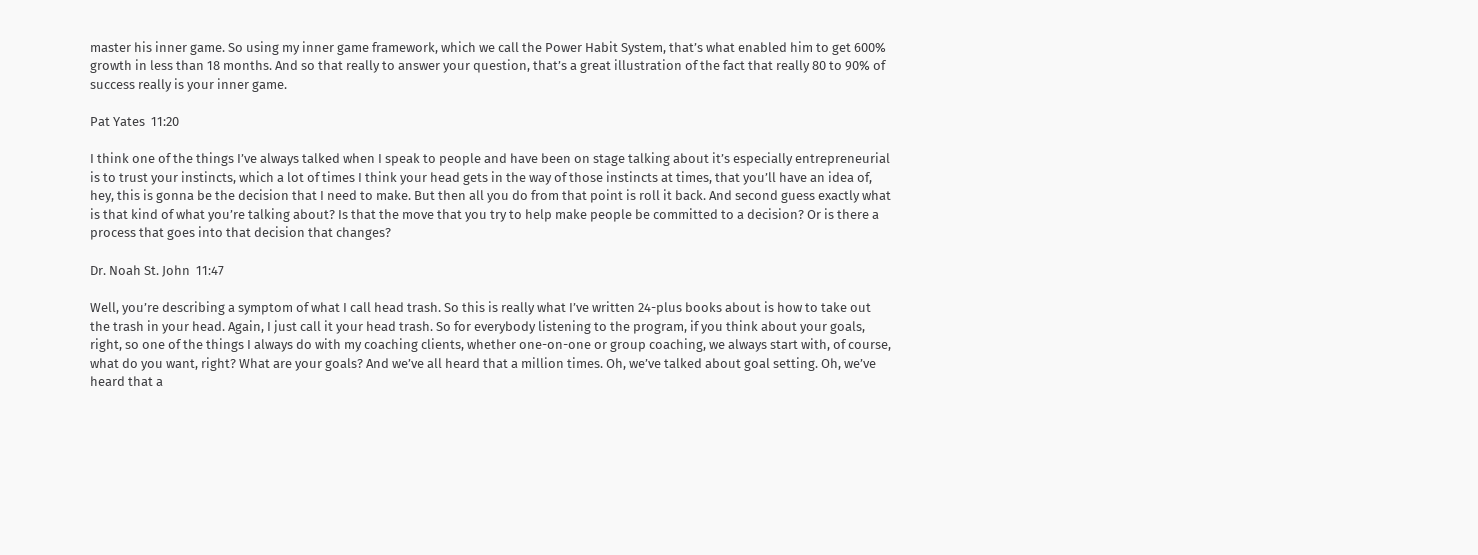master his inner game. So using my inner game framework, which we call the Power Habit System, that’s what enabled him to get 600% growth in less than 18 months. And so that really to answer your question, that’s a great illustration of the fact that really 80 to 90% of success really is your inner game.

Pat Yates  11:20

I think one of the things I’ve always talked when I speak to people and have been on stage talking about it’s especially entrepreneurial is to trust your instincts, which a lot of times I think your head gets in the way of those instincts at times, that you’ll have an idea of, hey, this is gonna be the decision that I need to make. But then all you do from that point is roll it back. And second guess exactly what is that kind of what you’re talking about? Is that the move that you try to help make people be committed to a decision? Or is there a process that goes into that decision that changes?

Dr. Noah St. John  11:47

Well, you’re describing a symptom of what I call head trash. So this is really what I’ve written 24-plus books about is how to take out the trash in your head. Again, I just call it your head trash. So for everybody listening to the program, if you think about your goals, right, so one of the things I always do with my coaching clients, whether one-on-one or group coaching, we always start with, of course, what do you want, right? What are your goals? And we’ve all heard that a million times. Oh, we’ve talked about goal setting. Oh, we’ve heard that a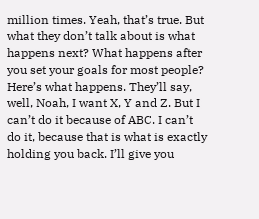million times. Yeah, that’s true. But what they don’t talk about is what happens next? What happens after you set your goals for most people? Here’s what happens. They’ll say, well, Noah, I want X, Y and Z. But I can’t do it because of ABC. I can’t do it, because that is what is exactly holding you back. I’ll give you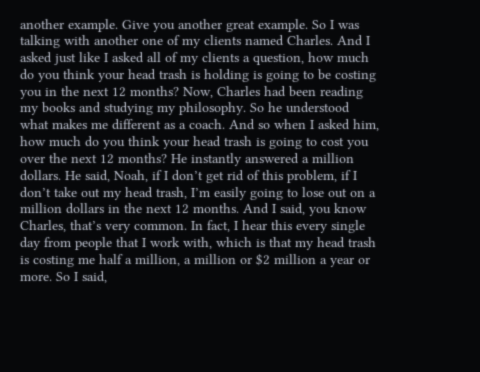another example. Give you another great example. So I was talking with another one of my clients named Charles. And I asked just like I asked all of my clients a question, how much do you think your head trash is holding is going to be costing you in the next 12 months? Now, Charles had been reading my books and studying my philosophy. So he understood what makes me different as a coach. And so when I asked him, how much do you think your head trash is going to cost you over the next 12 months? He instantly answered a million dollars. He said, Noah, if I don’t get rid of this problem, if I don’t take out my head trash, I’m easily going to lose out on a million dollars in the next 12 months. And I said, you know Charles, that’s very common. In fact, I hear this every single day from people that I work with, which is that my head trash is costing me half a million, a million or $2 million a year or more. So I said,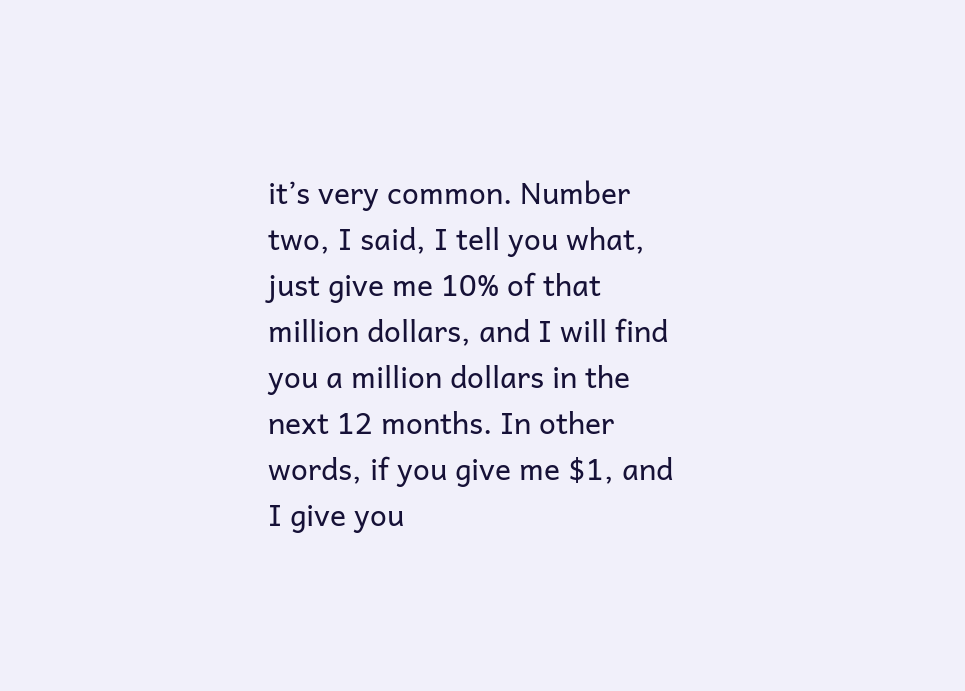it’s very common. Number two, I said, I tell you what, just give me 10% of that million dollars, and I will find you a million dollars in the next 12 months. In other words, if you give me $1, and I give you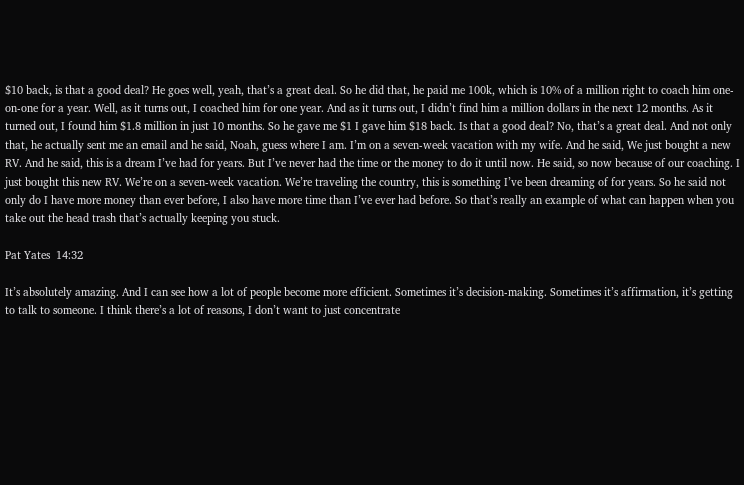$10 back, is that a good deal? He goes well, yeah, that’s a great deal. So he did that, he paid me 100k, which is 10% of a million right to coach him one-on-one for a year. Well, as it turns out, I coached him for one year. And as it turns out, I didn’t find him a million dollars in the next 12 months. As it turned out, I found him $1.8 million in just 10 months. So he gave me $1 I gave him $18 back. Is that a good deal? No, that’s a great deal. And not only that, he actually sent me an email and he said, Noah, guess where I am. I’m on a seven-week vacation with my wife. And he said, We just bought a new RV. And he said, this is a dream I’ve had for years. But I’ve never had the time or the money to do it until now. He said, so now because of our coaching. I just bought this new RV. We’re on a seven-week vacation. We’re traveling the country, this is something I’ve been dreaming of for years. So he said not only do I have more money than ever before, I also have more time than I’ve ever had before. So that’s really an example of what can happen when you take out the head trash that’s actually keeping you stuck.

Pat Yates  14:32

It’s absolutely amazing. And I can see how a lot of people become more efficient. Sometimes it’s decision-making. Sometimes it’s affirmation, it’s getting to talk to someone. I think there’s a lot of reasons, I don’t want to just concentrate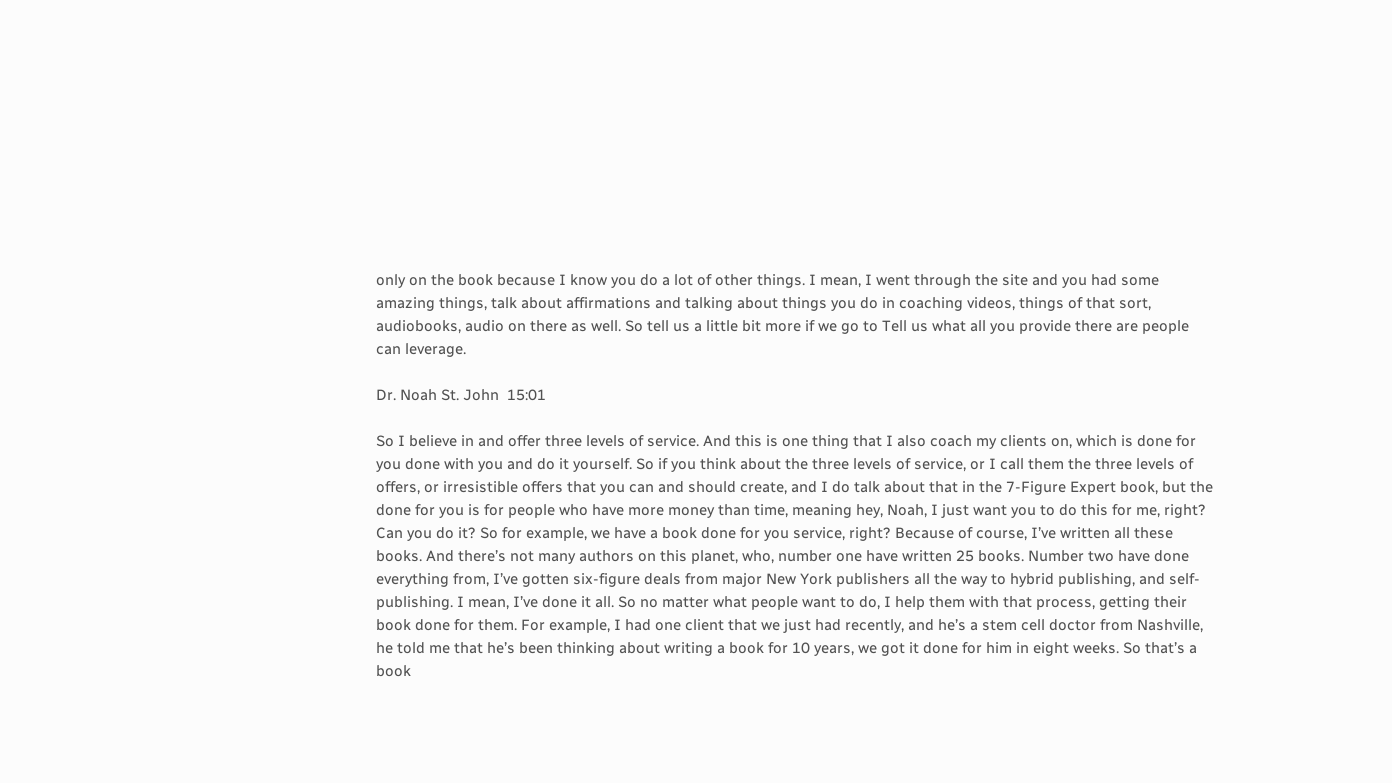only on the book because I know you do a lot of other things. I mean, I went through the site and you had some amazing things, talk about affirmations and talking about things you do in coaching videos, things of that sort, audiobooks, audio on there as well. So tell us a little bit more if we go to Tell us what all you provide there are people can leverage.

Dr. Noah St. John  15:01

So I believe in and offer three levels of service. And this is one thing that I also coach my clients on, which is done for you done with you and do it yourself. So if you think about the three levels of service, or I call them the three levels of offers, or irresistible offers that you can and should create, and I do talk about that in the 7-Figure Expert book, but the done for you is for people who have more money than time, meaning hey, Noah, I just want you to do this for me, right? Can you do it? So for example, we have a book done for you service, right? Because of course, I’ve written all these books. And there’s not many authors on this planet, who, number one have written 25 books. Number two have done everything from, I’ve gotten six-figure deals from major New York publishers all the way to hybrid publishing, and self-publishing. I mean, I’ve done it all. So no matter what people want to do, I help them with that process, getting their book done for them. For example, I had one client that we just had recently, and he’s a stem cell doctor from Nashville, he told me that he’s been thinking about writing a book for 10 years, we got it done for him in eight weeks. So that’s a book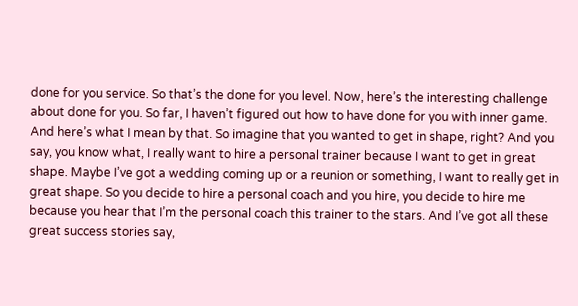done for you service. So that’s the done for you level. Now, here’s the interesting challenge about done for you. So far, I haven’t figured out how to have done for you with inner game. And here’s what I mean by that. So imagine that you wanted to get in shape, right? And you say, you know what, I really want to hire a personal trainer because I want to get in great shape. Maybe I’ve got a wedding coming up or a reunion or something, I want to really get in great shape. So you decide to hire a personal coach and you hire, you decide to hire me because you hear that I’m the personal coach this trainer to the stars. And I’ve got all these great success stories say,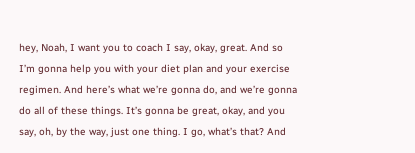hey, Noah, I want you to coach I say, okay, great. And so I’m gonna help you with your diet plan and your exercise regimen. And here’s what we’re gonna do, and we’re gonna do all of these things. It’s gonna be great, okay, and you say, oh, by the way, just one thing. I go, what’s that? And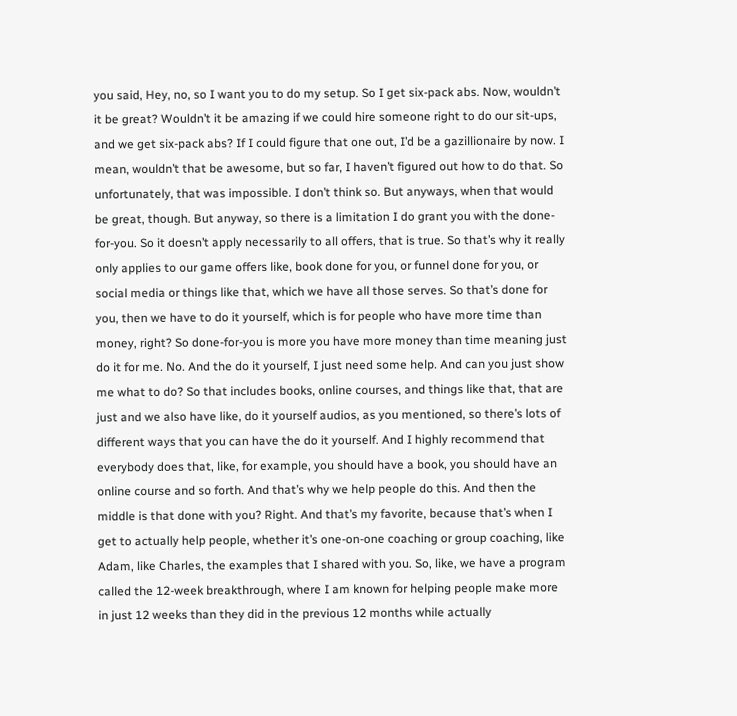you said, Hey, no, so I want you to do my setup. So I get six-pack abs. Now, wouldn’t it be great? Wouldn’t it be amazing if we could hire someone right to do our sit-ups, and we get six-pack abs? If I could figure that one out, I’d be a gazillionaire by now. I mean, wouldn’t that be awesome, but so far, I haven’t figured out how to do that. So unfortunately, that was impossible. I don’t think so. But anyways, when that would be great, though. But anyway, so there is a limitation I do grant you with the done-for-you. So it doesn’t apply necessarily to all offers, that is true. So that’s why it really only applies to our game offers like, book done for you, or funnel done for you, or social media or things like that, which we have all those serves. So that’s done for you, then we have to do it yourself, which is for people who have more time than money, right? So done-for-you is more you have more money than time meaning just do it for me. No. And the do it yourself, I just need some help. And can you just show me what to do? So that includes books, online courses, and things like that, that are just and we also have like, do it yourself audios, as you mentioned, so there’s lots of different ways that you can have the do it yourself. And I highly recommend that everybody does that, like, for example, you should have a book, you should have an online course and so forth. And that’s why we help people do this. And then the middle is that done with you? Right. And that’s my favorite, because that’s when I get to actually help people, whether it’s one-on-one coaching or group coaching, like Adam, like Charles, the examples that I shared with you. So, like, we have a program called the 12-week breakthrough, where I am known for helping people make more in just 12 weeks than they did in the previous 12 months while actually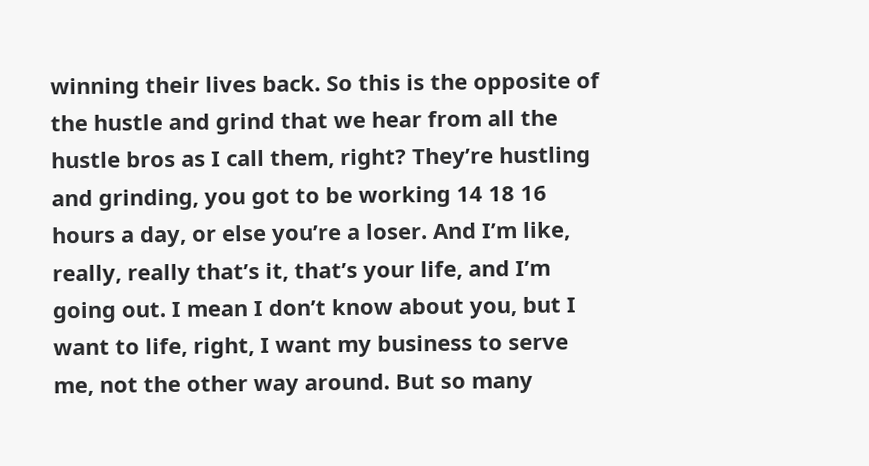winning their lives back. So this is the opposite of the hustle and grind that we hear from all the hustle bros as I call them, right? They’re hustling and grinding, you got to be working 14 18 16 hours a day, or else you’re a loser. And I’m like, really, really that’s it, that’s your life, and I’m going out. I mean I don’t know about you, but I want to life, right, I want my business to serve me, not the other way around. But so many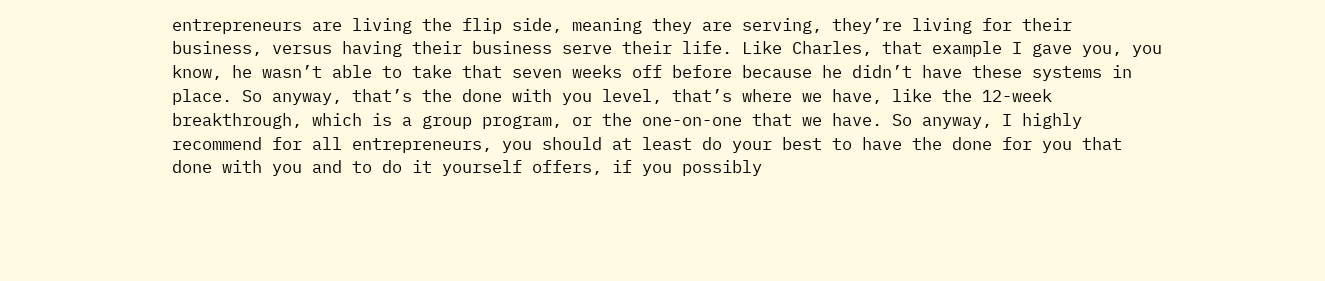entrepreneurs are living the flip side, meaning they are serving, they’re living for their business, versus having their business serve their life. Like Charles, that example I gave you, you know, he wasn’t able to take that seven weeks off before because he didn’t have these systems in place. So anyway, that’s the done with you level, that’s where we have, like the 12-week breakthrough, which is a group program, or the one-on-one that we have. So anyway, I highly recommend for all entrepreneurs, you should at least do your best to have the done for you that done with you and to do it yourself offers, if you possibly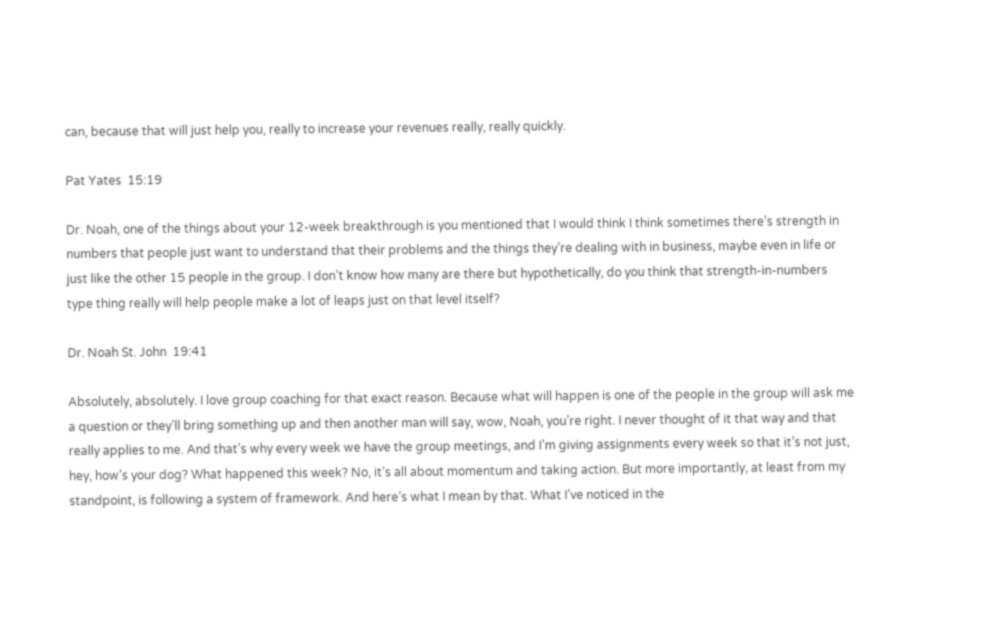can, because that will just help you, really to increase your revenues really, really quickly.

Pat Yates  15:19

Dr. Noah, one of the things about your 12-week breakthrough is you mentioned that I would think I think sometimes there’s strength in numbers that people just want to understand that their problems and the things they’re dealing with in business, maybe even in life or just like the other 15 people in the group. I don’t know how many are there but hypothetically, do you think that strength-in-numbers type thing really will help people make a lot of leaps just on that level itself?

Dr. Noah St. John  19:41

Absolutely, absolutely. I love group coaching for that exact reason. Because what will happen is one of the people in the group will ask me a question or they’ll bring something up and then another man will say, wow, Noah, you’re right. I never thought of it that way and that really applies to me. And that’s why every week we have the group meetings, and I’m giving assignments every week so that it’s not just, hey, how’s your dog? What happened this week? No, it’s all about momentum and taking action. But more importantly, at least from my standpoint, is following a system of framework. And here’s what I mean by that. What I’ve noticed in the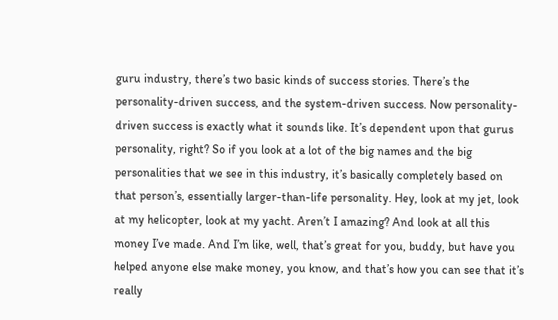guru industry, there’s two basic kinds of success stories. There’s the personality-driven success, and the system-driven success. Now personality-driven success is exactly what it sounds like. It’s dependent upon that gurus personality, right? So if you look at a lot of the big names and the big personalities that we see in this industry, it’s basically completely based on that person’s, essentially larger-than-life personality. Hey, look at my jet, look at my helicopter, look at my yacht. Aren’t I amazing? And look at all this money I’ve made. And I’m like, well, that’s great for you, buddy, but have you helped anyone else make money, you know, and that’s how you can see that it’s really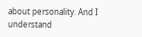about personality. And I understand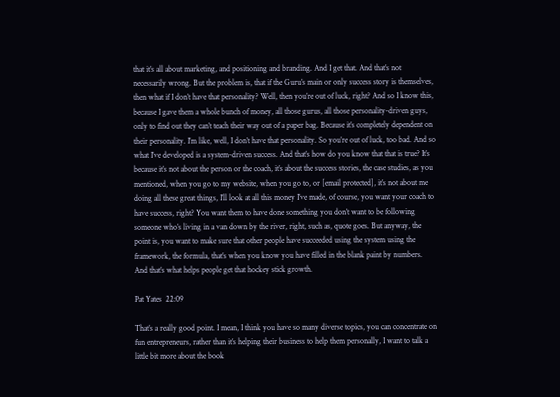that it’s all about marketing, and positioning and branding. And I get that. And that’s not necessarily wrong. But the problem is, that if the Guru’s main or only success story is themselves, then what if I don’t have that personality? Well, then you’re out of luck, right? And so I know this, because I gave them a whole bunch of money, all those gurus, all those personality-driven guys, only to find out they can’t teach their way out of a paper bag. Because it’s completely dependent on their personality. I’m like, well, I don’t have that personality. So you’re out of luck, too bad. And so what I’ve developed is a system-driven success. And that’s how do you know that that is true? It’s because it’s not about the person or the coach, it’s about the success stories, the case studies, as you mentioned, when you go to my website, when you go to, or [email protected], it’s not about me doing all these great things, I’ll look at all this money I’ve made, of course, you want your coach to have success, right? You want them to have done something you don’t want to be following someone who’s living in a van down by the river, right, such as, quote goes. But anyway, the point is, you want to make sure that other people have succeeded using the system using the framework, the formula, that’s when you know you have filled in the blank paint by numbers. And that’s what helps people get that hockey stick growth.

Pat Yates  22:09

That’s a really good point. I mean, I think you have so many diverse topics, you can concentrate on fun entrepreneurs, rather than it’s helping their business to help them personally, I want to talk a little bit more about the book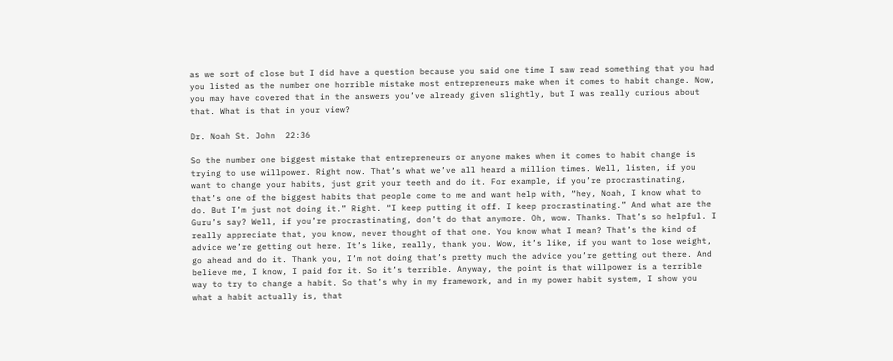as we sort of close but I did have a question because you said one time I saw read something that you had you listed as the number one horrible mistake most entrepreneurs make when it comes to habit change. Now, you may have covered that in the answers you’ve already given slightly, but I was really curious about that. What is that in your view?

Dr. Noah St. John  22:36

So the number one biggest mistake that entrepreneurs or anyone makes when it comes to habit change is trying to use willpower. Right now. That’s what we’ve all heard a million times. Well, listen, if you want to change your habits, just grit your teeth and do it. For example, if you’re procrastinating, that’s one of the biggest habits that people come to me and want help with, “hey, Noah, I know what to do. But I’m just not doing it.” Right. “I keep putting it off. I keep procrastinating.” And what are the Guru’s say? Well, if you’re procrastinating, don’t do that anymore. Oh, wow. Thanks. That’s so helpful. I really appreciate that, you know, never thought of that one. You know what I mean? That’s the kind of advice we’re getting out here. It’s like, really, thank you. Wow, it’s like, if you want to lose weight, go ahead and do it. Thank you, I’m not doing that’s pretty much the advice you’re getting out there. And believe me, I know, I paid for it. So it’s terrible. Anyway, the point is that willpower is a terrible way to try to change a habit. So that’s why in my framework, and in my power habit system, I show you what a habit actually is, that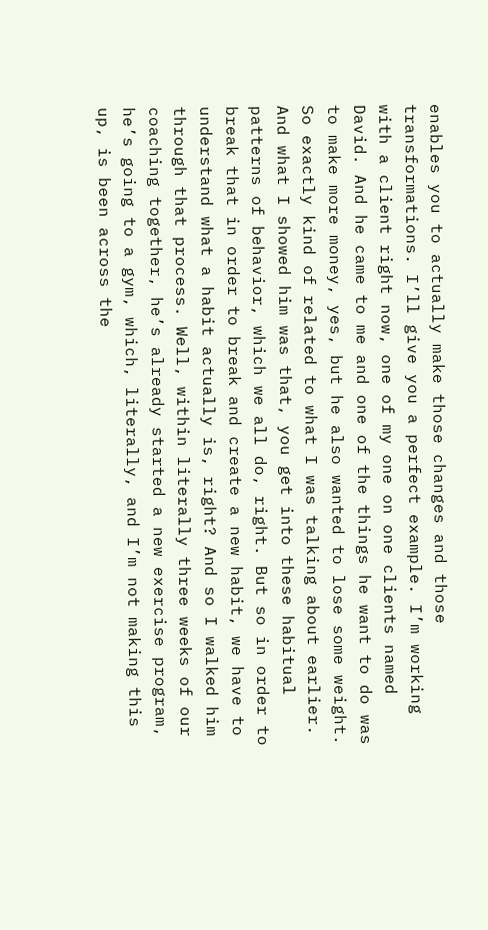enables you to actually make those changes and those transformations. I’ll give you a perfect example. I’m working with a client right now, one of my one on one clients named David. And he came to me and one of the things he want to do was to make more money, yes, but he also wanted to lose some weight. So exactly kind of related to what I was talking about earlier. And what I showed him was that, you get into these habitual patterns of behavior, which we all do, right. But so in order to break that in order to break and create a new habit, we have to understand what a habit actually is, right? And so I walked him through that process. Well, within literally three weeks of our coaching together, he’s already started a new exercise program, he’s going to a gym, which, literally, and I’m not making this up, is been across the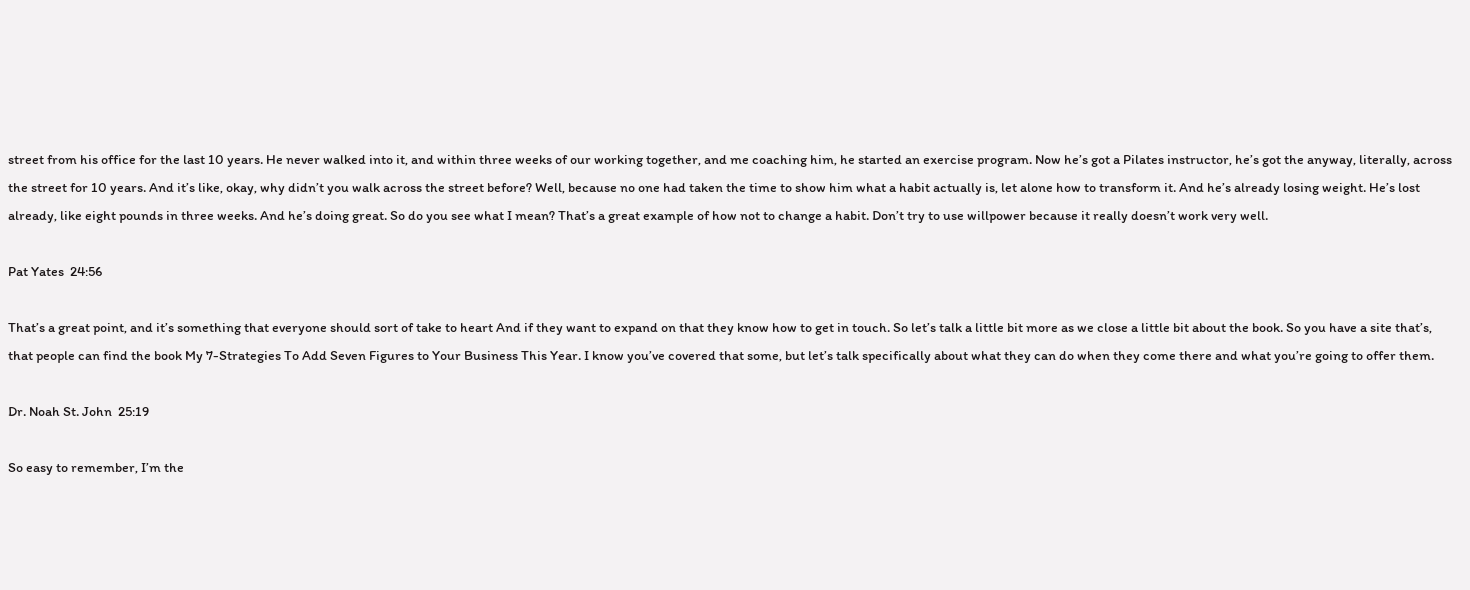street from his office for the last 10 years. He never walked into it, and within three weeks of our working together, and me coaching him, he started an exercise program. Now he’s got a Pilates instructor, he’s got the anyway, literally, across the street for 10 years. And it’s like, okay, why didn’t you walk across the street before? Well, because no one had taken the time to show him what a habit actually is, let alone how to transform it. And he’s already losing weight. He’s lost already, like eight pounds in three weeks. And he’s doing great. So do you see what I mean? That’s a great example of how not to change a habit. Don’t try to use willpower because it really doesn’t work very well.

Pat Yates  24:56

That’s a great point, and it’s something that everyone should sort of take to heart And if they want to expand on that they know how to get in touch. So let’s talk a little bit more as we close a little bit about the book. So you have a site that’s, that people can find the book My 7-Strategies To Add Seven Figures to Your Business This Year. I know you’ve covered that some, but let’s talk specifically about what they can do when they come there and what you’re going to offer them.

Dr. Noah St. John  25:19

So easy to remember, I’m the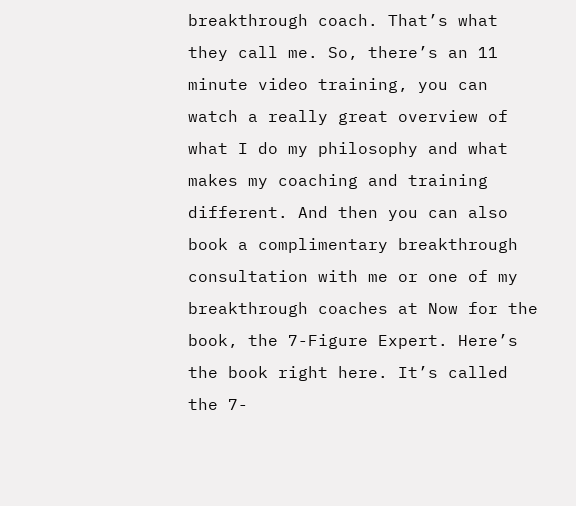breakthrough coach. That’s what they call me. So, there’s an 11 minute video training, you can watch a really great overview of what I do my philosophy and what makes my coaching and training different. And then you can also book a complimentary breakthrough consultation with me or one of my breakthrough coaches at Now for the book, the 7-Figure Expert. Here’s the book right here. It’s called the 7-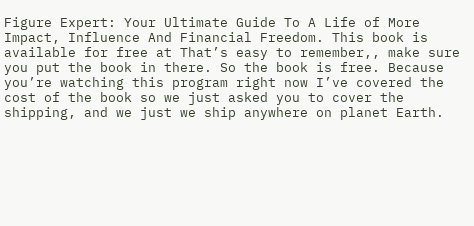Figure Expert: Your Ultimate Guide To A Life of More Impact, Influence And Financial Freedom. This book is available for free at That’s easy to remember,, make sure you put the book in there. So the book is free. Because you’re watching this program right now I’ve covered the cost of the book so we just asked you to cover the shipping, and we just we ship anywhere on planet Earth.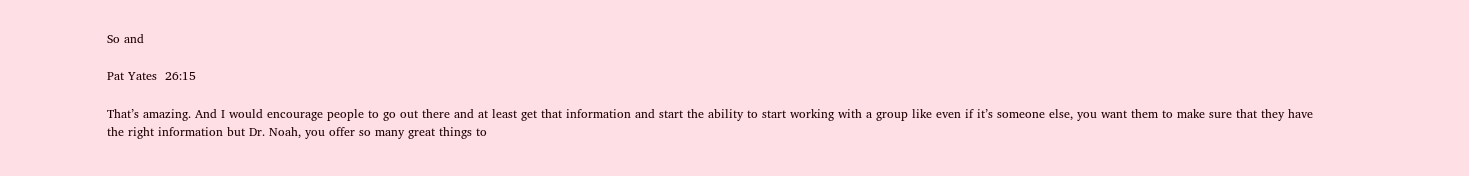So and

Pat Yates  26:15

That’s amazing. And I would encourage people to go out there and at least get that information and start the ability to start working with a group like even if it’s someone else, you want them to make sure that they have the right information but Dr. Noah, you offer so many great things to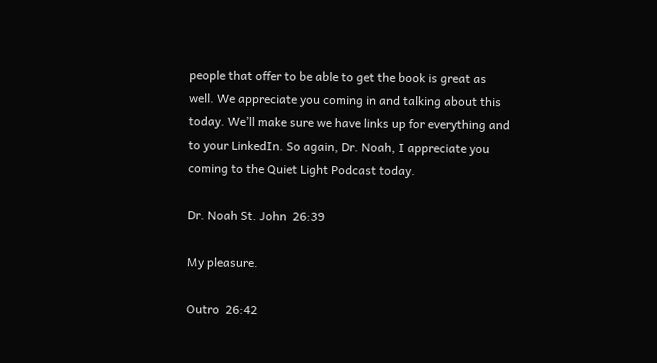people that offer to be able to get the book is great as well. We appreciate you coming in and talking about this today. We’ll make sure we have links up for everything and to your LinkedIn. So again, Dr. Noah, I appreciate you coming to the Quiet Light Podcast today.

Dr. Noah St. John  26:39

My pleasure.

Outro  26:42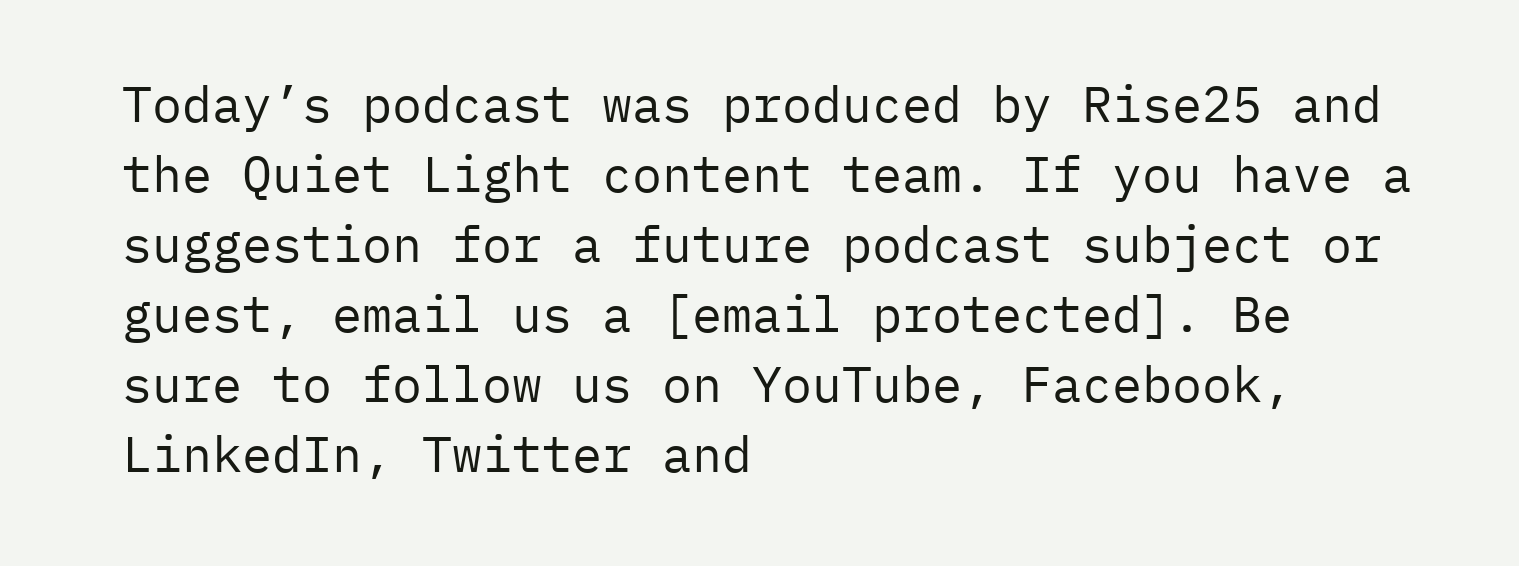Today’s podcast was produced by Rise25 and the Quiet Light content team. If you have a suggestion for a future podcast subject or guest, email us a [email protected]. Be sure to follow us on YouTube, Facebook, LinkedIn, Twitter and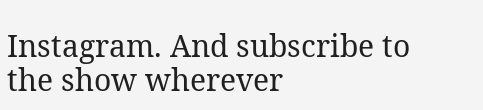Instagram. And subscribe to the show wherever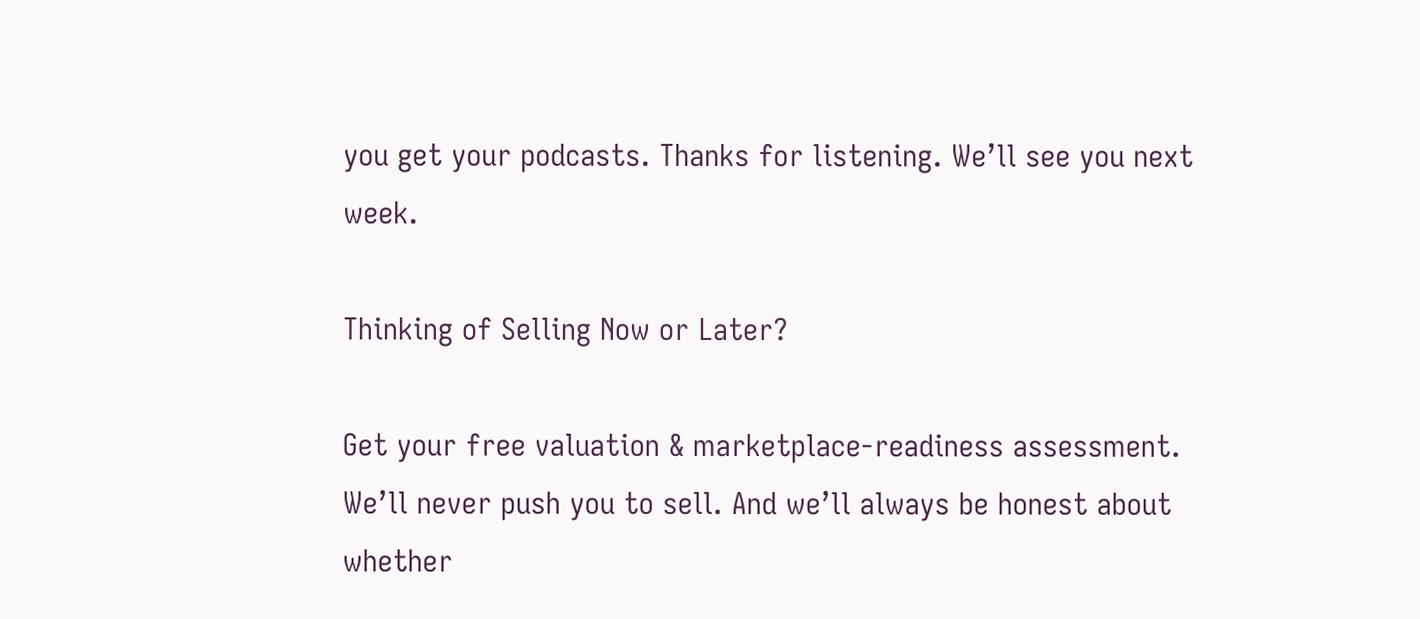you get your podcasts. Thanks for listening. We’ll see you next week.

Thinking of Selling Now or Later?

Get your free valuation & marketplace-readiness assessment. We’ll never push you to sell. And we’ll always be honest about whether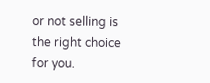or not selling is the right choice for you.